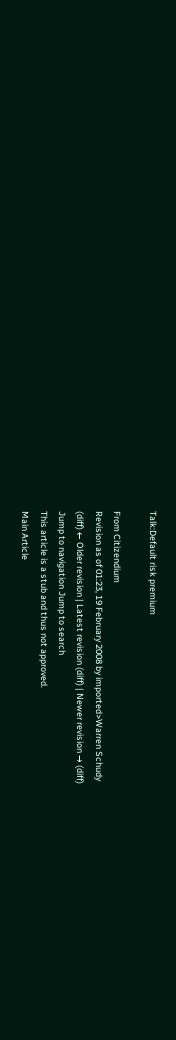Talk:Default risk premium

From Citizendium
Revision as of 01:23, 19 February 2008 by imported>Warren Schudy
(diff) ← Older revision | Latest revision (diff) | Newer revision → (diff)
Jump to navigation Jump to search
This article is a stub and thus not approved.
Main Article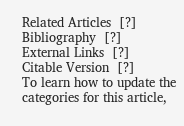Related Articles  [?]
Bibliography  [?]
External Links  [?]
Citable Version  [?]
To learn how to update the categories for this article,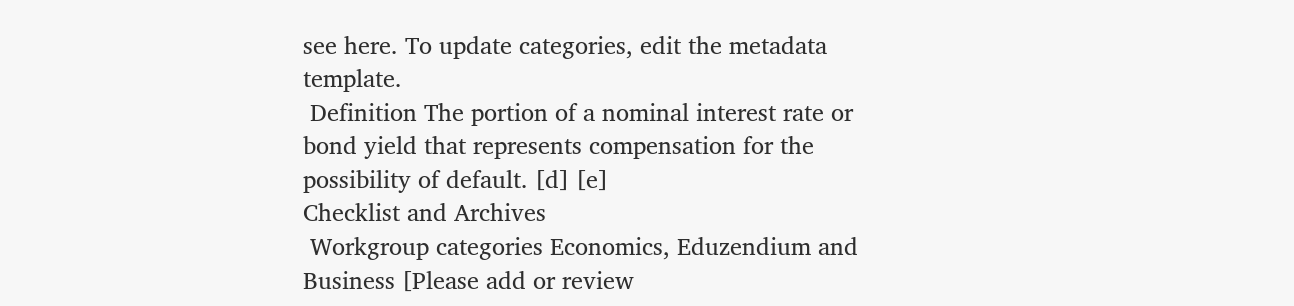see here. To update categories, edit the metadata template.
 Definition The portion of a nominal interest rate or bond yield that represents compensation for the possibility of default. [d] [e]
Checklist and Archives
 Workgroup categories Economics, Eduzendium and Business [Please add or review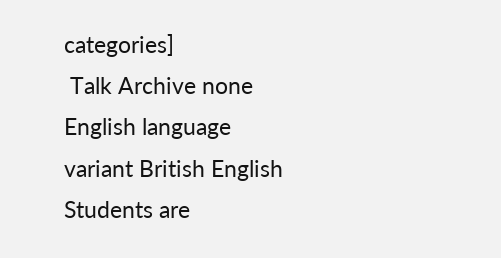categories]
 Talk Archive none  English language variant British English
Students are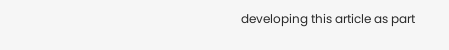developing this article as part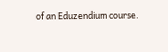of an Eduzendium course.